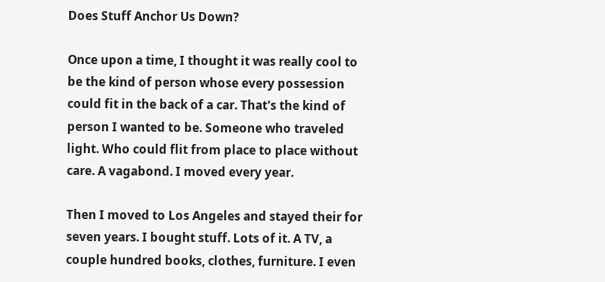Does Stuff Anchor Us Down?

Once upon a time, I thought it was really cool to be the kind of person whose every possession could fit in the back of a car. That's the kind of person I wanted to be. Someone who traveled light. Who could flit from place to place without care. A vagabond. I moved every year.

Then I moved to Los Angeles and stayed their for seven years. I bought stuff. Lots of it. A TV, a couple hundred books, clothes, furniture. I even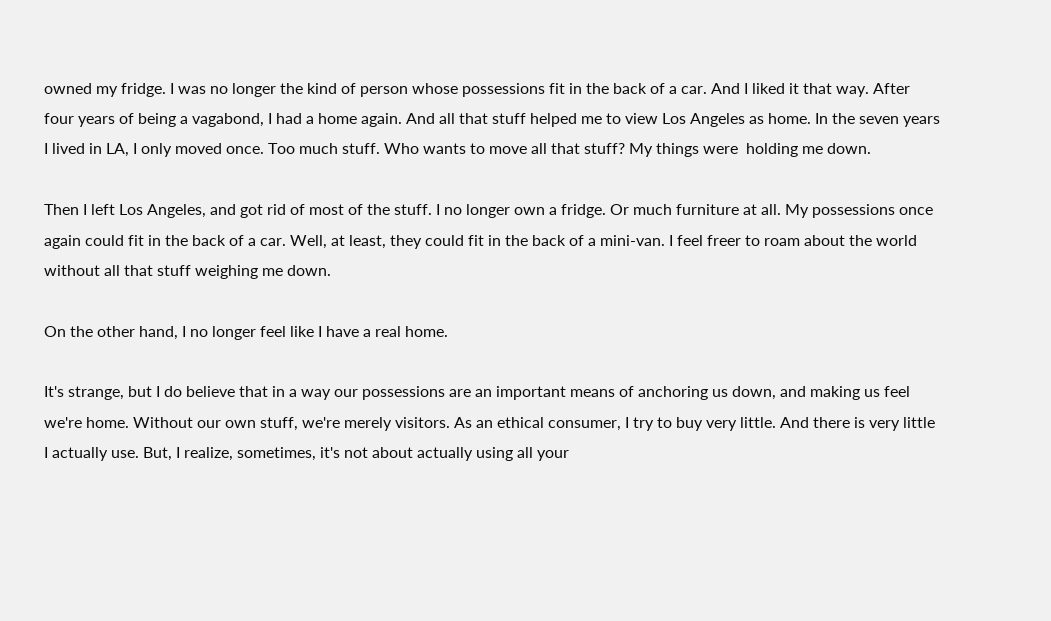owned my fridge. I was no longer the kind of person whose possessions fit in the back of a car. And I liked it that way. After four years of being a vagabond, I had a home again. And all that stuff helped me to view Los Angeles as home. In the seven years I lived in LA, I only moved once. Too much stuff. Who wants to move all that stuff? My things were  holding me down.

Then I left Los Angeles, and got rid of most of the stuff. I no longer own a fridge. Or much furniture at all. My possessions once again could fit in the back of a car. Well, at least, they could fit in the back of a mini-van. I feel freer to roam about the world without all that stuff weighing me down.

On the other hand, I no longer feel like I have a real home.

It's strange, but I do believe that in a way our possessions are an important means of anchoring us down, and making us feel we're home. Without our own stuff, we're merely visitors. As an ethical consumer, I try to buy very little. And there is very little I actually use. But, I realize, sometimes, it's not about actually using all your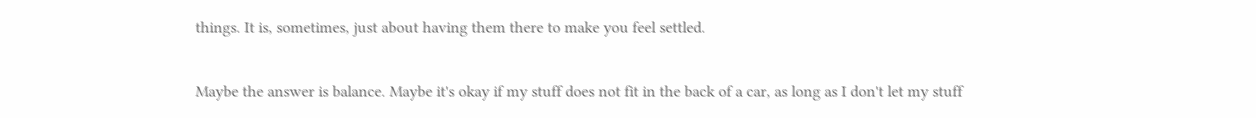things. It is, sometimes, just about having them there to make you feel settled.

Maybe the answer is balance. Maybe it's okay if my stuff does not fit in the back of a car, as long as I don't let my stuff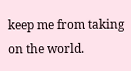keep me from taking on the world.